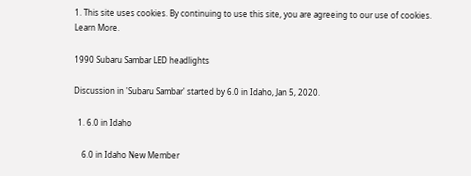1. This site uses cookies. By continuing to use this site, you are agreeing to our use of cookies. Learn More.

1990 Subaru Sambar LED headlights

Discussion in 'Subaru Sambar' started by 6.0 in Idaho, Jan 5, 2020.

  1. 6.0 in Idaho

    6.0 in Idaho New Member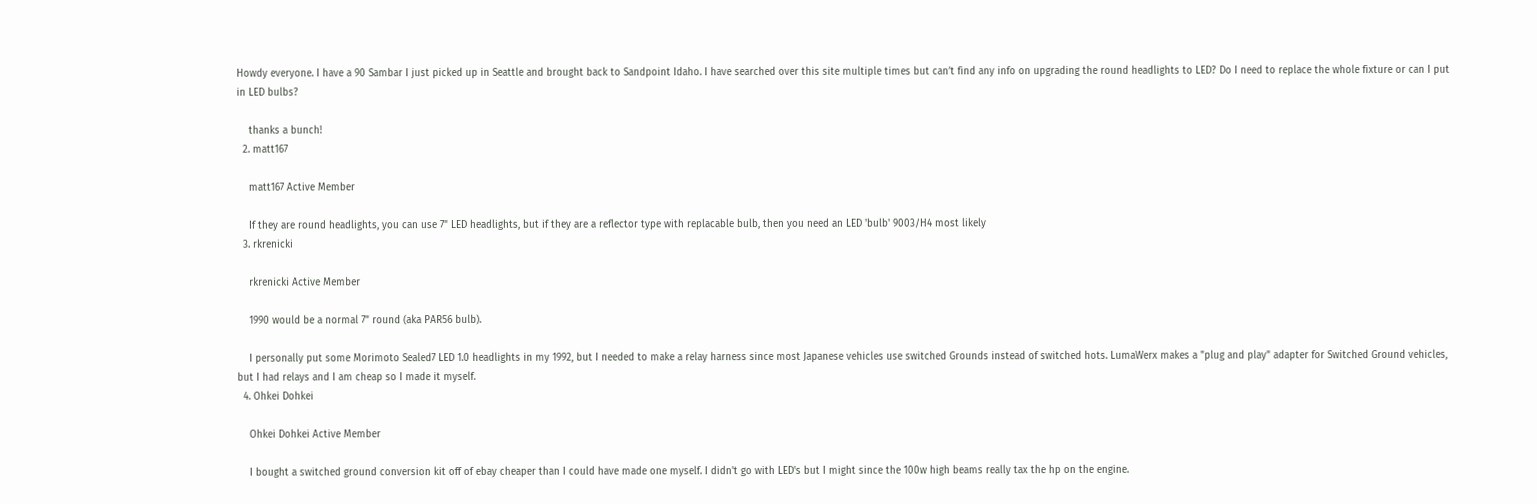Howdy everyone. I have a 90 Sambar I just picked up in Seattle and brought back to Sandpoint Idaho. I have searched over this site multiple times but can’t find any info on upgrading the round headlights to LED? Do I need to replace the whole fixture or can I put in LED bulbs?

    thanks a bunch!
  2. matt167

    matt167 Active Member

    If they are round headlights, you can use 7" LED headlights, but if they are a reflector type with replacable bulb, then you need an LED 'bulb' 9003/H4 most likely
  3. rkrenicki

    rkrenicki Active Member

    1990 would be a normal 7" round (aka PAR56 bulb).

    I personally put some Morimoto Sealed7 LED 1.0 headlights in my 1992, but I needed to make a relay harness since most Japanese vehicles use switched Grounds instead of switched hots. LumaWerx makes a "plug and play" adapter for Switched Ground vehicles, but I had relays and I am cheap so I made it myself.
  4. Ohkei Dohkei

    Ohkei Dohkei Active Member

    I bought a switched ground conversion kit off of ebay cheaper than I could have made one myself. I didn't go with LED's but I might since the 100w high beams really tax the hp on the engine.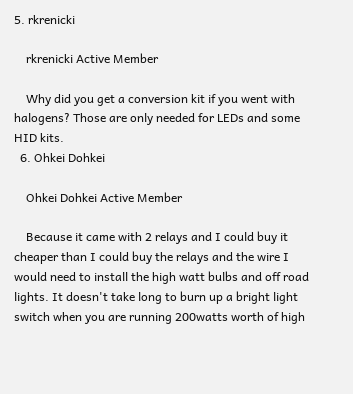5. rkrenicki

    rkrenicki Active Member

    Why did you get a conversion kit if you went with halogens? Those are only needed for LEDs and some HID kits.
  6. Ohkei Dohkei

    Ohkei Dohkei Active Member

    Because it came with 2 relays and I could buy it cheaper than I could buy the relays and the wire I would need to install the high watt bulbs and off road lights. It doesn't take long to burn up a bright light switch when you are running 200watts worth of high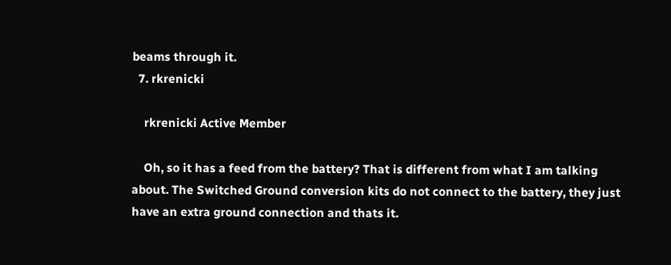beams through it.
  7. rkrenicki

    rkrenicki Active Member

    Oh, so it has a feed from the battery? That is different from what I am talking about. The Switched Ground conversion kits do not connect to the battery, they just have an extra ground connection and thats it.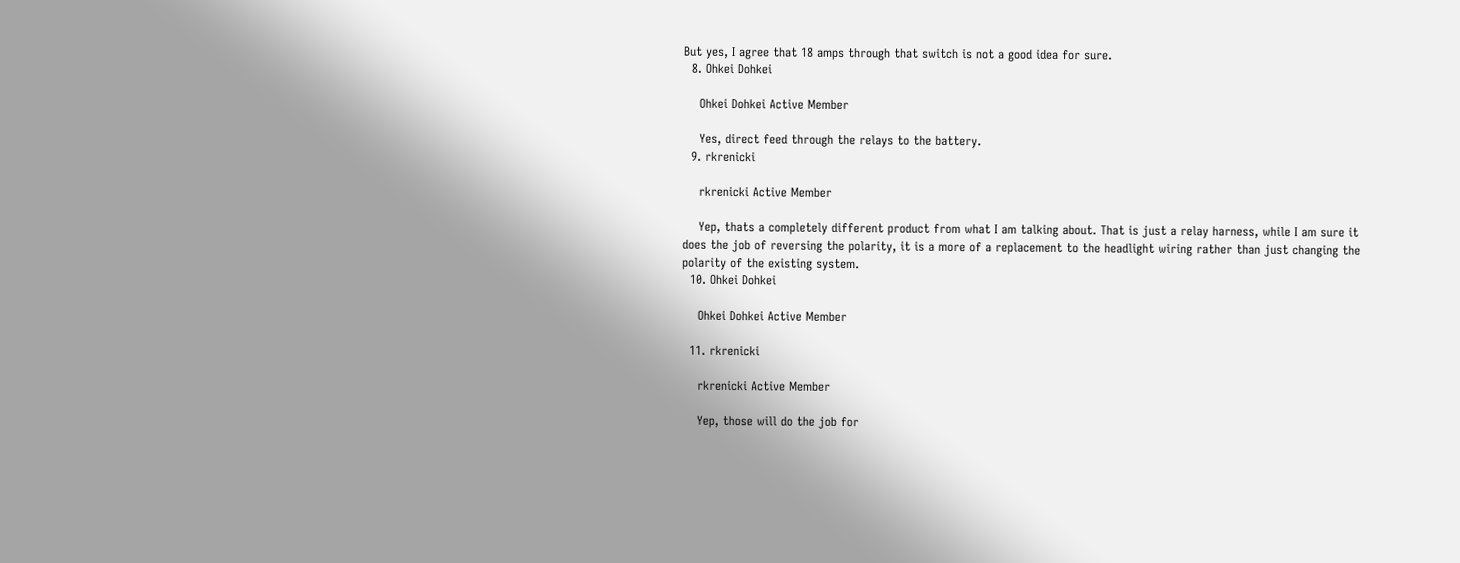But yes, I agree that 18 amps through that switch is not a good idea for sure.
  8. Ohkei Dohkei

    Ohkei Dohkei Active Member

    Yes, direct feed through the relays to the battery.
  9. rkrenicki

    rkrenicki Active Member

    Yep, thats a completely different product from what I am talking about. That is just a relay harness, while I am sure it does the job of reversing the polarity, it is a more of a replacement to the headlight wiring rather than just changing the polarity of the existing system.
  10. Ohkei Dohkei

    Ohkei Dohkei Active Member

  11. rkrenicki

    rkrenicki Active Member

    Yep, those will do the job for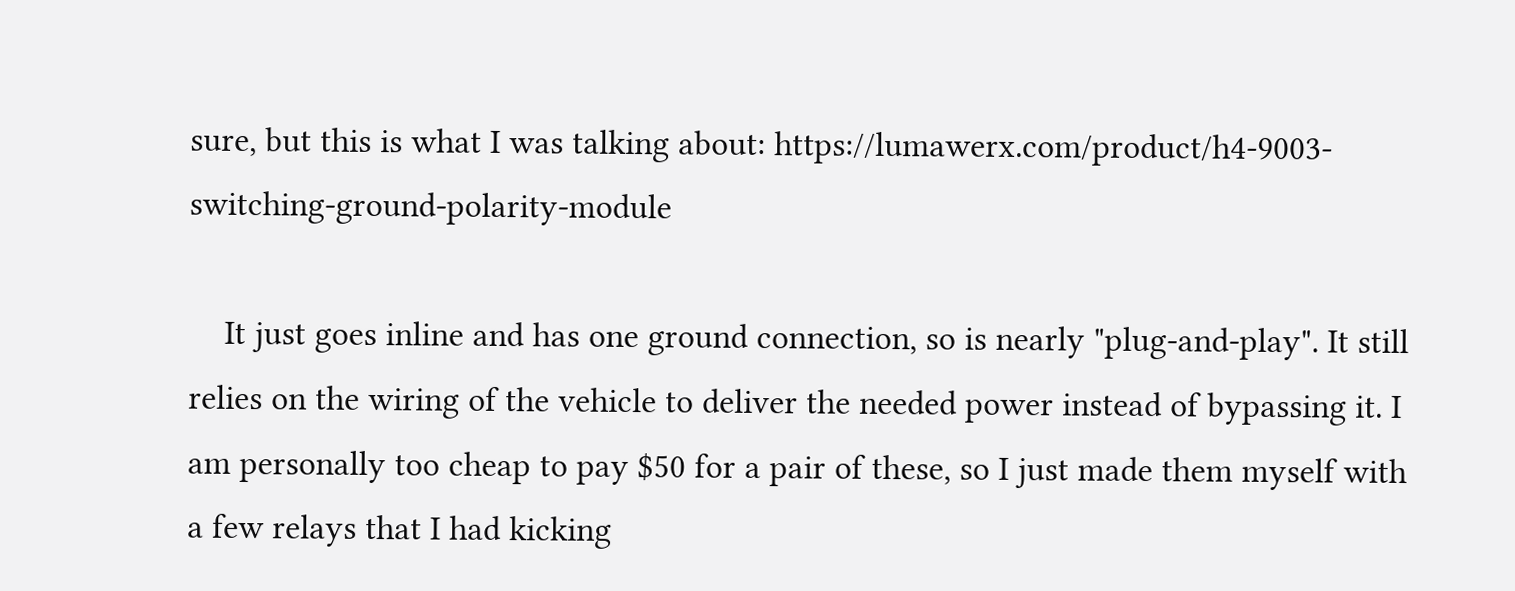sure, but this is what I was talking about: https://lumawerx.com/product/h4-9003-switching-ground-polarity-module

    It just goes inline and has one ground connection, so is nearly "plug-and-play". It still relies on the wiring of the vehicle to deliver the needed power instead of bypassing it. I am personally too cheap to pay $50 for a pair of these, so I just made them myself with a few relays that I had kicking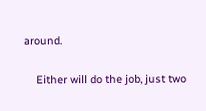around.

    Either will do the job, just two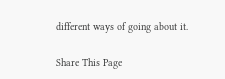different ways of going about it.

Share This Page